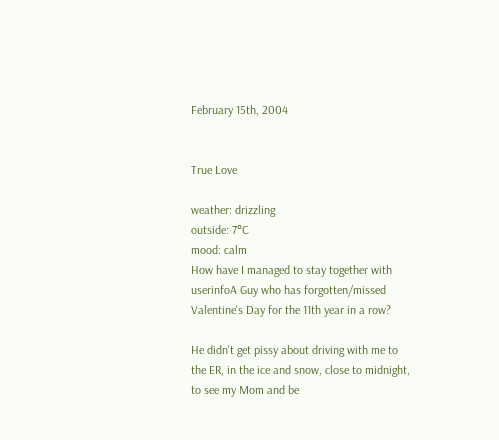February 15th, 2004


True Love

weather: drizzling
outside: 7°C
mood: calm
How have I managed to stay together with userinfoA Guy who has forgotten/missed Valentine's Day for the 11th year in a row?

He didn't get pissy about driving with me to the ER, in the ice and snow, close to midnight, to see my Mom and be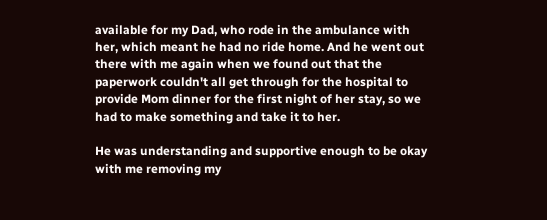available for my Dad, who rode in the ambulance with her, which meant he had no ride home. And he went out there with me again when we found out that the paperwork couldn't all get through for the hospital to provide Mom dinner for the first night of her stay, so we had to make something and take it to her.

He was understanding and supportive enough to be okay with me removing my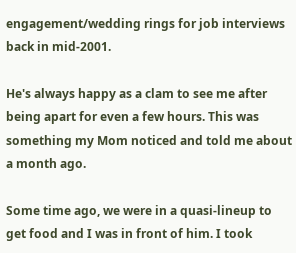engagement/wedding rings for job interviews back in mid-2001.

He's always happy as a clam to see me after being apart for even a few hours. This was something my Mom noticed and told me about a month ago.

Some time ago, we were in a quasi-lineup to get food and I was in front of him. I took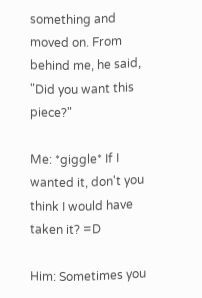something and moved on. From behind me, he said, "Did you want this piece?"

Me: *giggle* If I wanted it, don't you think I would have taken it? =D

Him: Sometimes you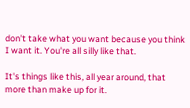don't take what you want because you think I want it. You're all silly like that.

It's things like this, all year around, that more than make up for it.